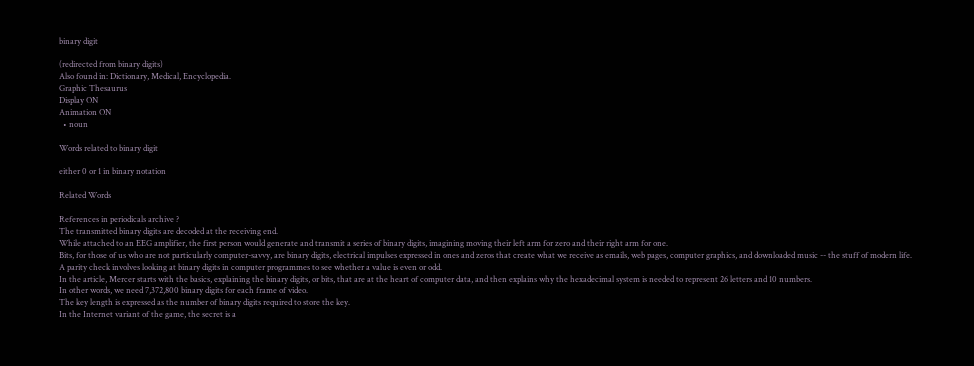binary digit

(redirected from binary digits)
Also found in: Dictionary, Medical, Encyclopedia.
Graphic Thesaurus
Display ON
Animation ON
  • noun

Words related to binary digit

either 0 or 1 in binary notation

Related Words

References in periodicals archive ?
The transmitted binary digits are decoded at the receiving end.
While attached to an EEG amplifier, the first person would generate and transmit a series of binary digits, imagining moving their left arm for zero and their right arm for one.
Bits, for those of us who are not particularly computer-savvy, are binary digits, electrical impulses expressed in ones and zeros that create what we receive as emails, web pages, computer graphics, and downloaded music -- the stuff of modern life.
A parity check involves looking at binary digits in computer programmes to see whether a value is even or odd.
In the article, Mercer starts with the basics, explaining the binary digits, or bits, that are at the heart of computer data, and then explains why the hexadecimal system is needed to represent 26 letters and 10 numbers.
In other words, we need 7,372,800 binary digits for each frame of video.
The key length is expressed as the number of binary digits required to store the key.
In the Internet variant of the game, the secret is a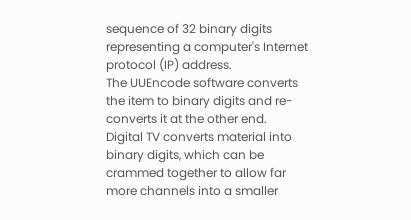sequence of 32 binary digits representing a computer's Internet protocol (IP) address.
The UUEncode software converts the item to binary digits and re-converts it at the other end.
Digital TV converts material into binary digits, which can be crammed together to allow far more channels into a smaller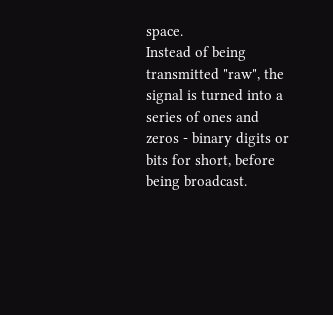space.
Instead of being transmitted "raw", the signal is turned into a series of ones and zeros - binary digits or bits for short, before being broadcast.